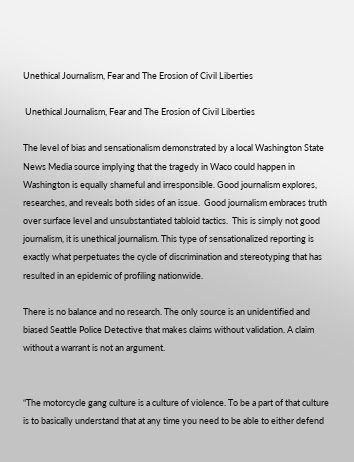Unethical Journalism, Fear and The Erosion of Civil Liberties

 Unethical Journalism, Fear and The Erosion of Civil Liberties

The level of bias and sensationalism demonstrated by a local Washington State News Media source implying that the tragedy in Waco could happen in Washington is equally shameful and irresponsible. Good journalism explores, researches, and reveals both sides of an issue.  Good journalism embraces truth over surface level and unsubstantiated tabloid tactics.  This is simply not good journalism, it is unethical journalism. This type of sensationalized reporting is exactly what perpetuates the cycle of discrimination and stereotyping that has resulted in an epidemic of profiling nationwide.

There is no balance and no research. The only source is an unidentified and biased Seattle Police Detective that makes claims without validation. A claim without a warrant is not an argument.


“The motorcycle gang culture is a culture of violence. To be a part of that culture is to basically understand that at any time you need to be able to either defend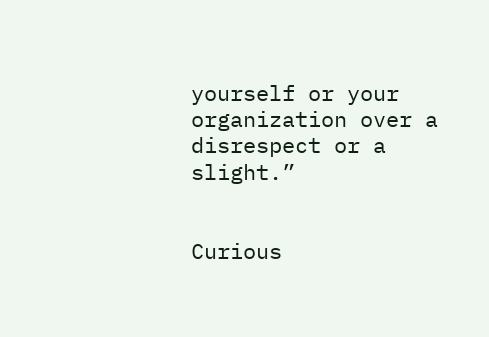yourself or your organization over a disrespect or a slight.”


Curious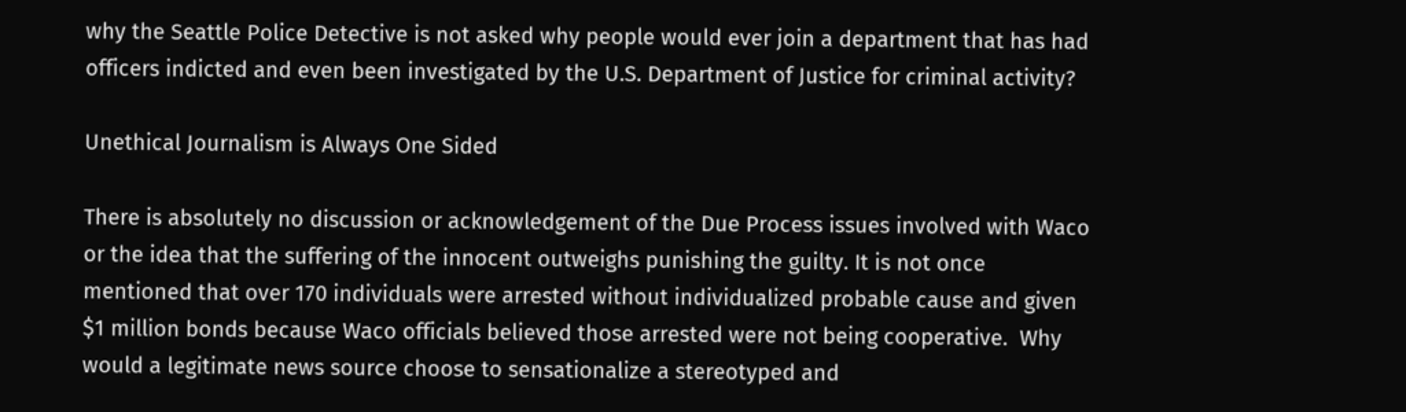why the Seattle Police Detective is not asked why people would ever join a department that has had officers indicted and even been investigated by the U.S. Department of Justice for criminal activity?

Unethical Journalism is Always One Sided

There is absolutely no discussion or acknowledgement of the Due Process issues involved with Waco or the idea that the suffering of the innocent outweighs punishing the guilty. It is not once mentioned that over 170 individuals were arrested without individualized probable cause and given $1 million bonds because Waco officials believed those arrested were not being cooperative.  Why would a legitimate news source choose to sensationalize a stereotyped and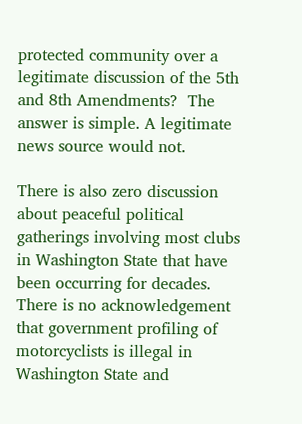protected community over a legitimate discussion of the 5th and 8th Amendments?  The answer is simple. A legitimate news source would not.

There is also zero discussion about peaceful political gatherings involving most clubs in Washington State that have been occurring for decades. There is no acknowledgement that government profiling of motorcyclists is illegal in Washington State and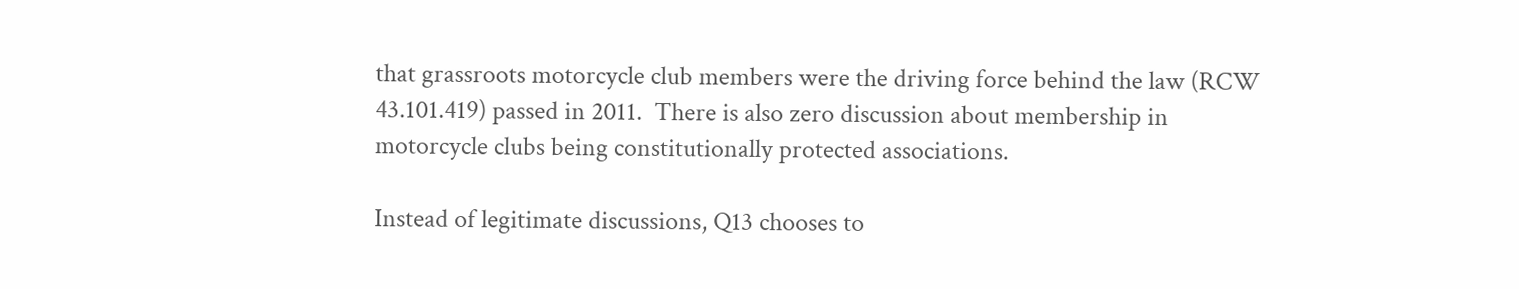that grassroots motorcycle club members were the driving force behind the law (RCW 43.101.419) passed in 2011.  There is also zero discussion about membership in motorcycle clubs being constitutionally protected associations.

Instead of legitimate discussions, Q13 chooses to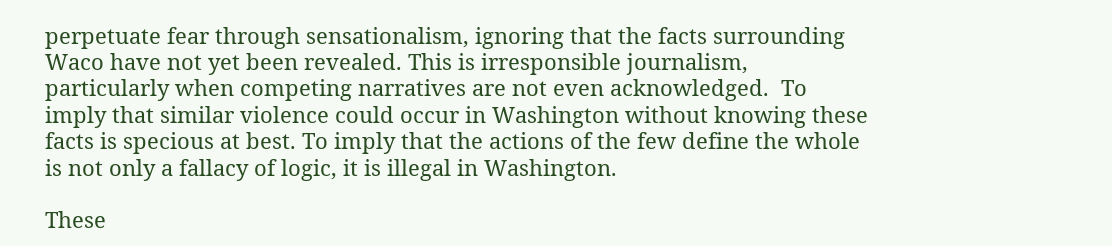perpetuate fear through sensationalism, ignoring that the facts surrounding Waco have not yet been revealed. This is irresponsible journalism, particularly when competing narratives are not even acknowledged.  To imply that similar violence could occur in Washington without knowing these facts is specious at best. To imply that the actions of the few define the whole is not only a fallacy of logic, it is illegal in Washington.

These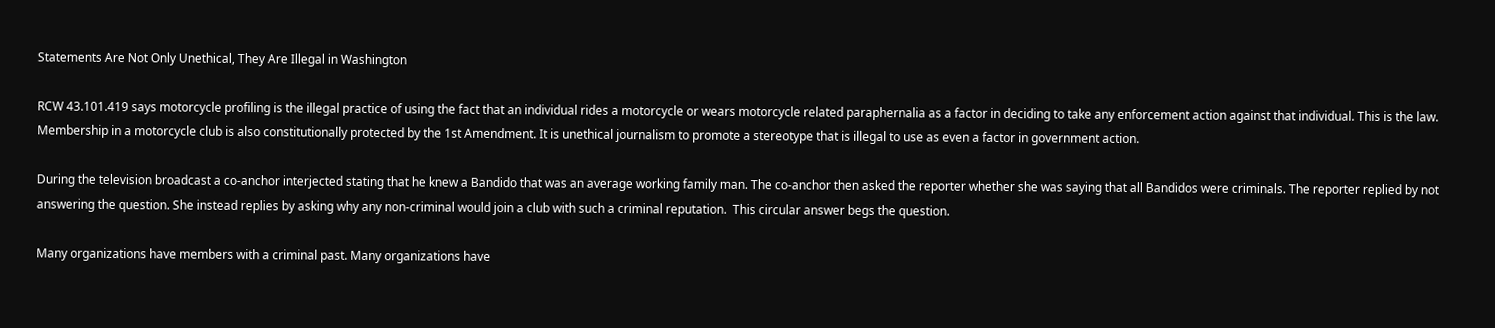Statements Are Not Only Unethical, They Are Illegal in Washington

RCW 43.101.419 says motorcycle profiling is the illegal practice of using the fact that an individual rides a motorcycle or wears motorcycle related paraphernalia as a factor in deciding to take any enforcement action against that individual. This is the law. Membership in a motorcycle club is also constitutionally protected by the 1st Amendment. It is unethical journalism to promote a stereotype that is illegal to use as even a factor in government action.

During the television broadcast a co-anchor interjected stating that he knew a Bandido that was an average working family man. The co-anchor then asked the reporter whether she was saying that all Bandidos were criminals. The reporter replied by not answering the question. She instead replies by asking why any non-criminal would join a club with such a criminal reputation.  This circular answer begs the question.

Many organizations have members with a criminal past. Many organizations have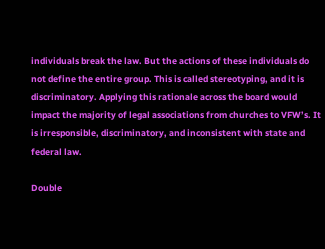individuals break the law. But the actions of these individuals do not define the entire group. This is called stereotyping, and it is discriminatory. Applying this rationale across the board would impact the majority of legal associations from churches to VFW’s. It is irresponsible, discriminatory, and inconsistent with state and federal law.

Double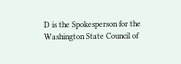D is the Spokesperson for the Washington State Council of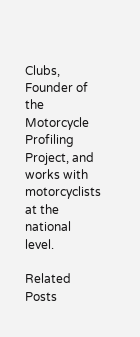Clubs, Founder of the Motorcycle Profiling Project, and works with motorcyclists at the national level.

Related Posts